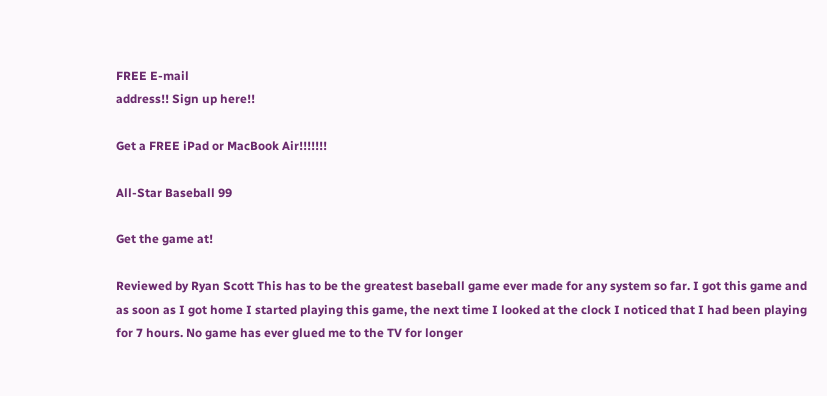FREE E-mail
address!! Sign up here!!

Get a FREE iPad or MacBook Air!!!!!!!

All-Star Baseball 99

Get the game at!

Reviewed by Ryan Scott This has to be the greatest baseball game ever made for any system so far. I got this game and as soon as I got home I started playing this game, the next time I looked at the clock I noticed that I had been playing for 7 hours. No game has ever glued me to the TV for longer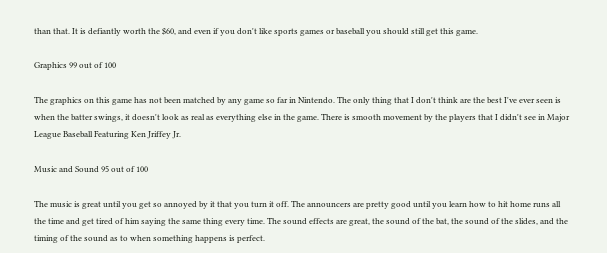than that. It is defiantly worth the $60, and even if you don't like sports games or baseball you should still get this game.

Graphics 99 out of 100

The graphics on this game has not been matched by any game so far in Nintendo. The only thing that I don't think are the best I've ever seen is when the batter swings, it doesn't look as real as everything else in the game. There is smooth movement by the players that I didn't see in Major League Baseball Featuring Ken Jriffey Jr.

Music and Sound 95 out of 100

The music is great until you get so annoyed by it that you turn it off. The announcers are pretty good until you learn how to hit home runs all the time and get tired of him saying the same thing every time. The sound effects are great, the sound of the bat, the sound of the slides, and the timing of the sound as to when something happens is perfect.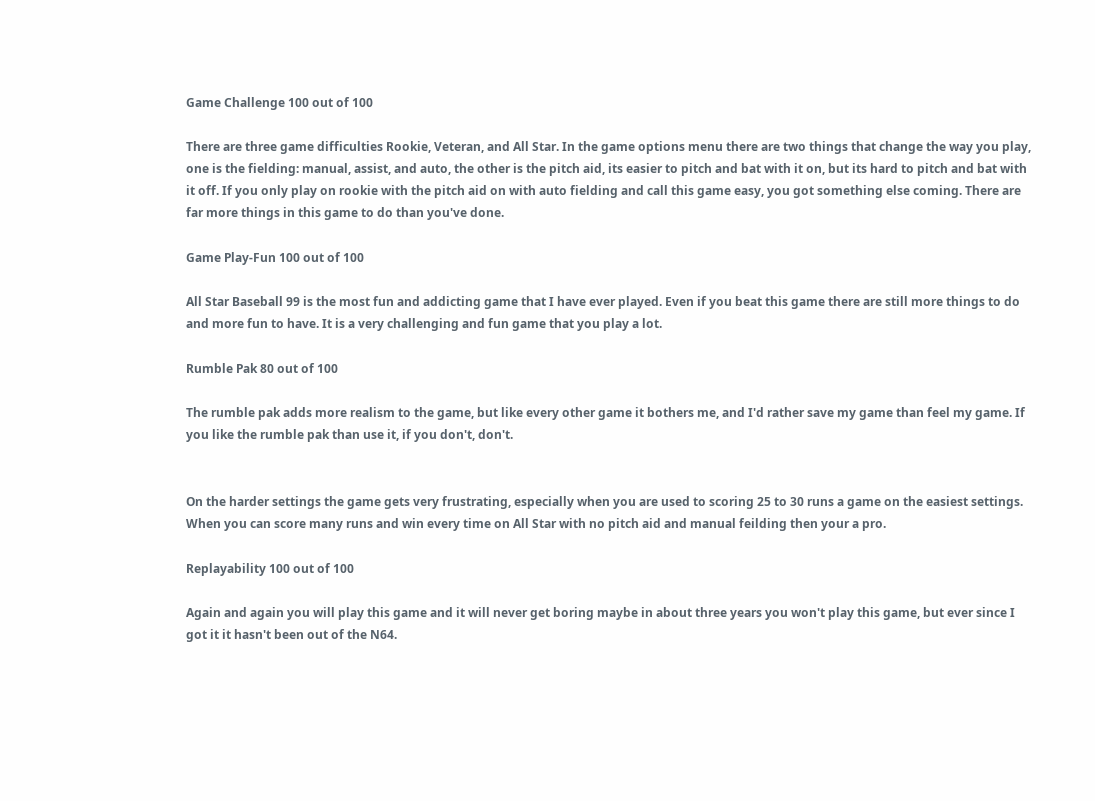Game Challenge 100 out of 100

There are three game difficulties Rookie, Veteran, and All Star. In the game options menu there are two things that change the way you play, one is the fielding: manual, assist, and auto, the other is the pitch aid, its easier to pitch and bat with it on, but its hard to pitch and bat with it off. If you only play on rookie with the pitch aid on with auto fielding and call this game easy, you got something else coming. There are far more things in this game to do than you've done.

Game Play-Fun 100 out of 100

All Star Baseball 99 is the most fun and addicting game that I have ever played. Even if you beat this game there are still more things to do and more fun to have. It is a very challenging and fun game that you play a lot.

Rumble Pak 80 out of 100

The rumble pak adds more realism to the game, but like every other game it bothers me, and I'd rather save my game than feel my game. If you like the rumble pak than use it, if you don't, don't.


On the harder settings the game gets very frustrating, especially when you are used to scoring 25 to 30 runs a game on the easiest settings. When you can score many runs and win every time on All Star with no pitch aid and manual feilding then your a pro.

Replayability 100 out of 100

Again and again you will play this game and it will never get boring maybe in about three years you won't play this game, but ever since I got it it hasn't been out of the N64.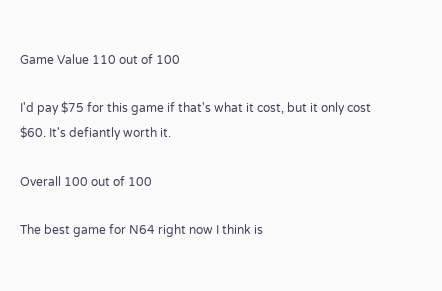Game Value 110 out of 100

I'd pay $75 for this game if that's what it cost, but it only cost $60. It's defiantly worth it.

Overall 100 out of 100

The best game for N64 right now I think is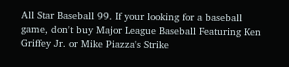All Star Baseball 99. If your looking for a baseball game, don't buy Major League Baseball Featuring Ken Griffey Jr. or Mike Piazza's Strike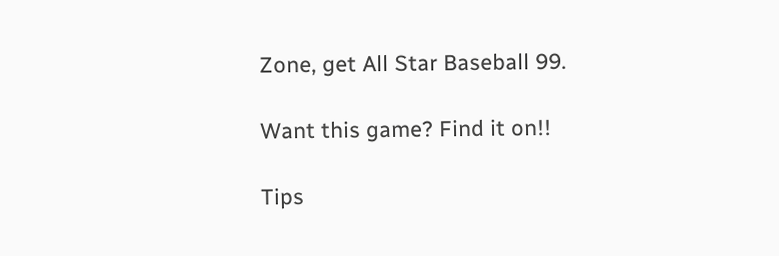Zone, get All Star Baseball 99.

Want this game? Find it on!!

Tips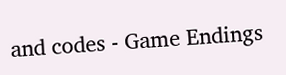and codes - Game Endings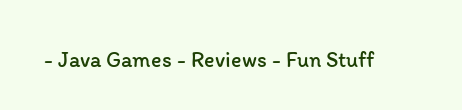- Java Games - Reviews - Fun Stuff